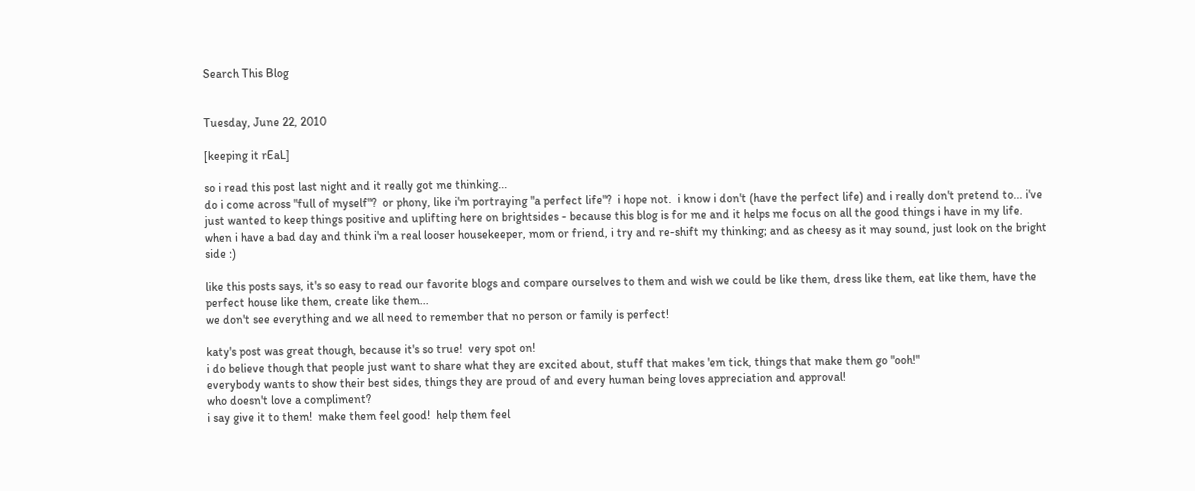Search This Blog


Tuesday, June 22, 2010

[keeping it rEaL]

so i read this post last night and it really got me thinking...
do i come across "full of myself"?  or phony, like i'm portraying "a perfect life"?  i hope not.  i know i don't (have the perfect life) and i really don't pretend to... i've just wanted to keep things positive and uplifting here on brightsides - because this blog is for me and it helps me focus on all the good things i have in my life.  when i have a bad day and think i'm a real looser housekeeper, mom or friend, i try and re-shift my thinking; and as cheesy as it may sound, just look on the bright side :)

like this posts says, it's so easy to read our favorite blogs and compare ourselves to them and wish we could be like them, dress like them, eat like them, have the perfect house like them, create like them...
we don't see everything and we all need to remember that no person or family is perfect!

katy's post was great though, because it's so true!  very spot on!
i do believe though that people just want to share what they are excited about, stuff that makes 'em tick, things that make them go "ooh!"
everybody wants to show their best sides, things they are proud of and every human being loves appreciation and approval!
who doesn't love a compliment?
i say give it to them!  make them feel good!  help them feel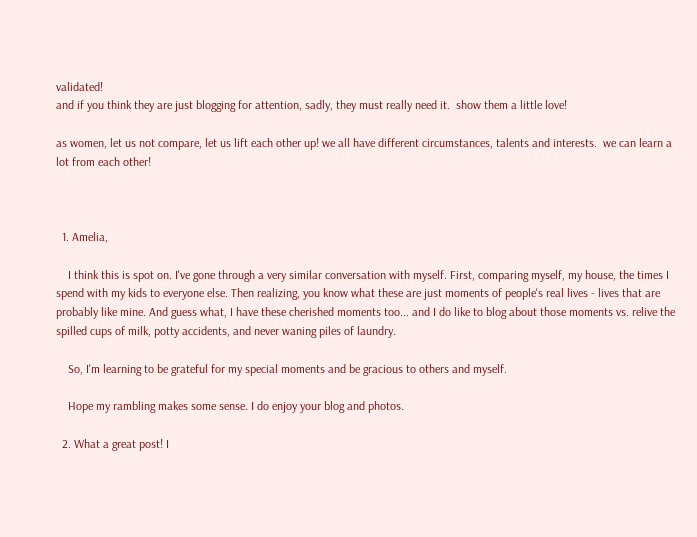validated!
and if you think they are just blogging for attention, sadly, they must really need it.  show them a little love!

as women, let us not compare, let us lift each other up! we all have different circumstances, talents and interests.  we can learn a lot from each other!



  1. Amelia,

    I think this is spot on. I've gone through a very similar conversation with myself. First, comparing myself, my house, the times I spend with my kids to everyone else. Then realizing, you know what these are just moments of people's real lives - lives that are probably like mine. And guess what, I have these cherished moments too... and I do like to blog about those moments vs. relive the spilled cups of milk, potty accidents, and never waning piles of laundry.

    So, I'm learning to be grateful for my special moments and be gracious to others and myself.

    Hope my rambling makes some sense. I do enjoy your blog and photos.

  2. What a great post! I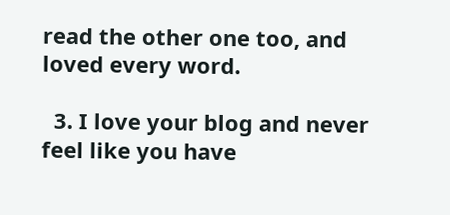read the other one too, and loved every word.

  3. I love your blog and never feel like you have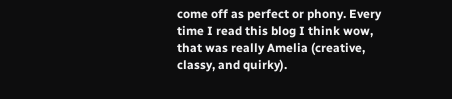come off as perfect or phony. Every time I read this blog I think wow, that was really Amelia (creative, classy, and quirky).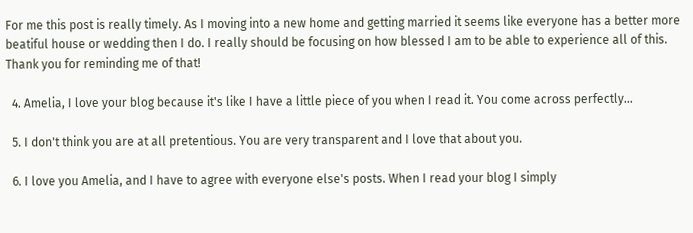For me this post is really timely. As I moving into a new home and getting married it seems like everyone has a better more beatiful house or wedding then I do. I really should be focusing on how blessed I am to be able to experience all of this. Thank you for reminding me of that!

  4. Amelia, I love your blog because it's like I have a little piece of you when I read it. You come across perfectly...

  5. I don't think you are at all pretentious. You are very transparent and I love that about you.

  6. I love you Amelia, and I have to agree with everyone else's posts. When I read your blog I simply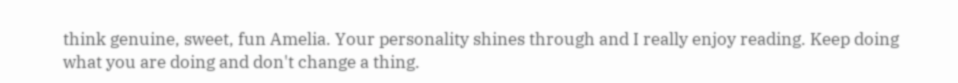think genuine, sweet, fun Amelia. Your personality shines through and I really enjoy reading. Keep doing what you are doing and don't change a thing.